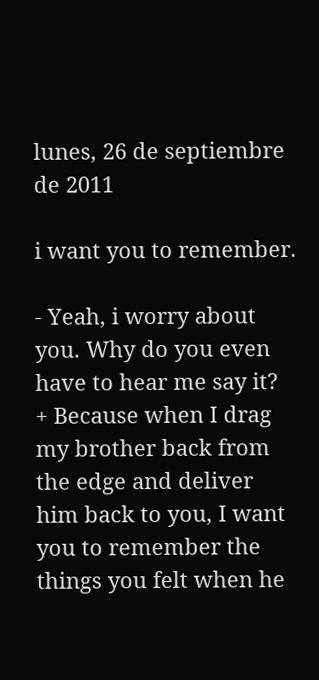lunes, 26 de septiembre de 2011

i want you to remember.

- Yeah, i worry about you. Why do you even have to hear me say it?
+ Because when I drag my brother back from the edge and deliver him back to you, I want you to remember the things you felt when he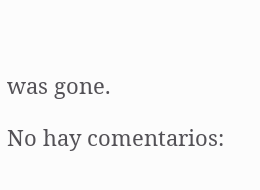was gone.

No hay comentarios: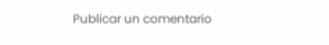Publicar un comentario